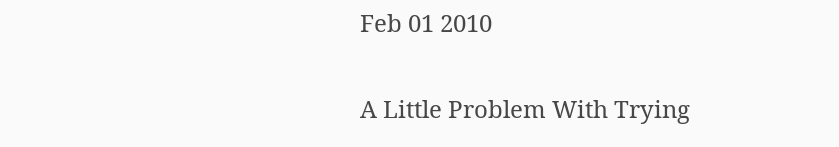Feb 01 2010

A Little Problem With Trying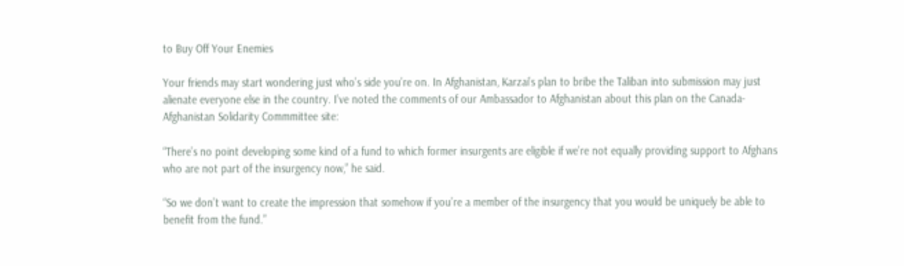to Buy Off Your Enemies

Your friends may start wondering just who’s side you’re on. In Afghanistan, Karzai’s plan to bribe the Taliban into submission may just alienate everyone else in the country. I’ve noted the comments of our Ambassador to Afghanistan about this plan on the Canada-Afghanistan Solidarity Commmittee site:

“There’s no point developing some kind of a fund to which former insurgents are eligible if we’re not equally providing support to Afghans who are not part of the insurgency now,” he said.

“So we don’t want to create the impression that somehow if you’re a member of the insurgency that you would be uniquely be able to benefit from the fund.”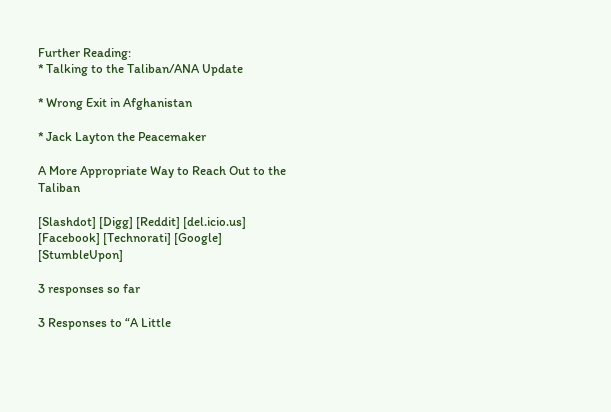Further Reading:
* Talking to the Taliban/ANA Update

* Wrong Exit in Afghanistan

* Jack Layton the Peacemaker

A More Appropriate Way to Reach Out to the Taliban

[Slashdot] [Digg] [Reddit] [del.icio.us] [Facebook] [Technorati] [Google] [StumbleUpon]

3 responses so far

3 Responses to “A Little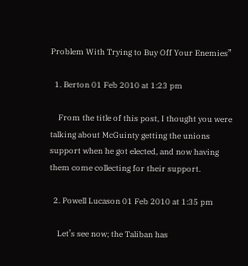Problem With Trying to Buy Off Your Enemies”

  1. Berton 01 Feb 2010 at 1:23 pm

    From the title of this post, I thought you were talking about McGuinty getting the unions support when he got elected, and now having them come collecting for their support.

  2. Powell Lucason 01 Feb 2010 at 1:35 pm

    Let’s see now; the Taliban has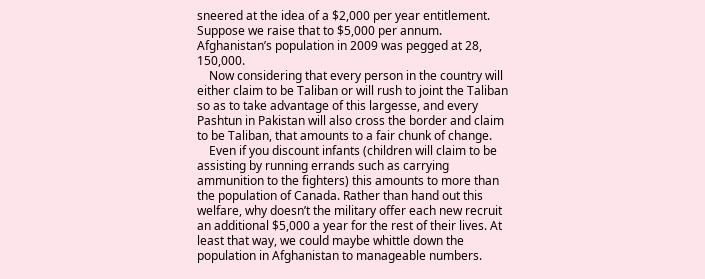sneered at the idea of a $2,000 per year entitlement. Suppose we raise that to $5,000 per annum. Afghanistan’s population in 2009 was pegged at 28, 150,000.
    Now considering that every person in the country will either claim to be Taliban or will rush to joint the Taliban so as to take advantage of this largesse, and every Pashtun in Pakistan will also cross the border and claim to be Taliban, that amounts to a fair chunk of change.
    Even if you discount infants (children will claim to be assisting by running errands such as carrying ammunition to the fighters) this amounts to more than the population of Canada. Rather than hand out this welfare, why doesn’t the military offer each new recruit an additional $5,000 a year for the rest of their lives. At least that way, we could maybe whittle down the population in Afghanistan to manageable numbers.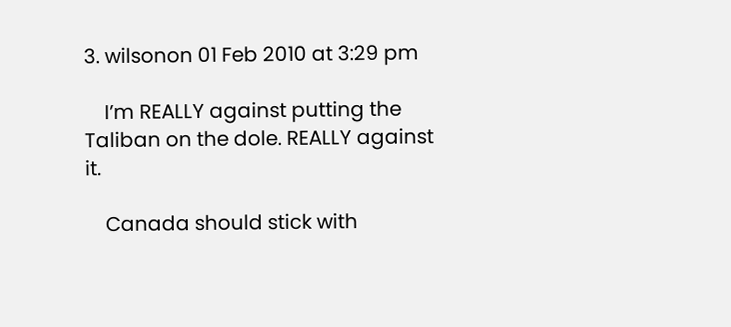3. wilsonon 01 Feb 2010 at 3:29 pm

    I’m REALLY against putting the Taliban on the dole. REALLY against it.

    Canada should stick with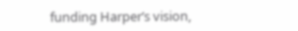funding Harper’s vision,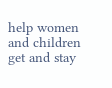help women and children get and stay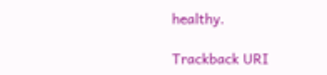healthy.

Trackback URI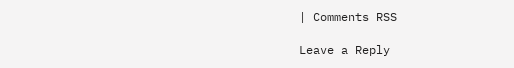| Comments RSS

Leave a Reply